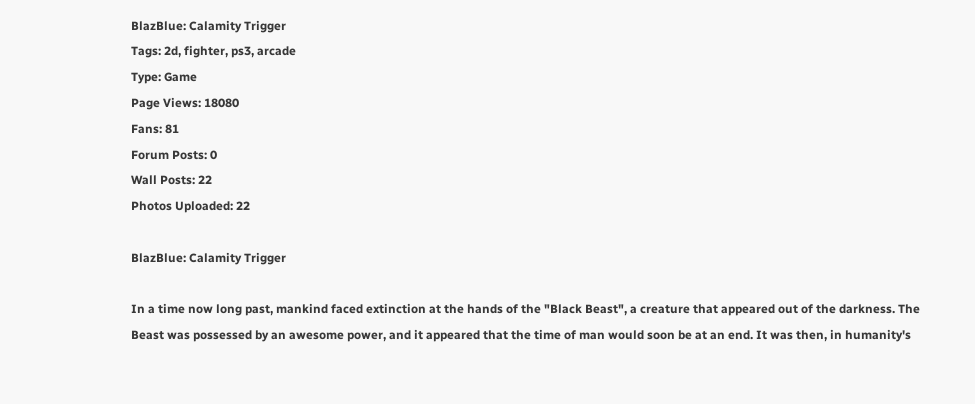BlazBlue: Calamity Trigger
Tags: 2d, fighter, ps3, arcade
Type: Game
Page Views: 18080
Fans: 81
Forum Posts: 0
Wall Posts: 22
Photos Uploaded: 22

BlazBlue: Calamity Trigger

In a time now long past, mankind faced extinction at the hands of the "Black Beast", a creature that appeared out of the darkness. The Beast was possessed by an awesome power, and it appeared that the time of man would soon be at an end. It was then, in humanity's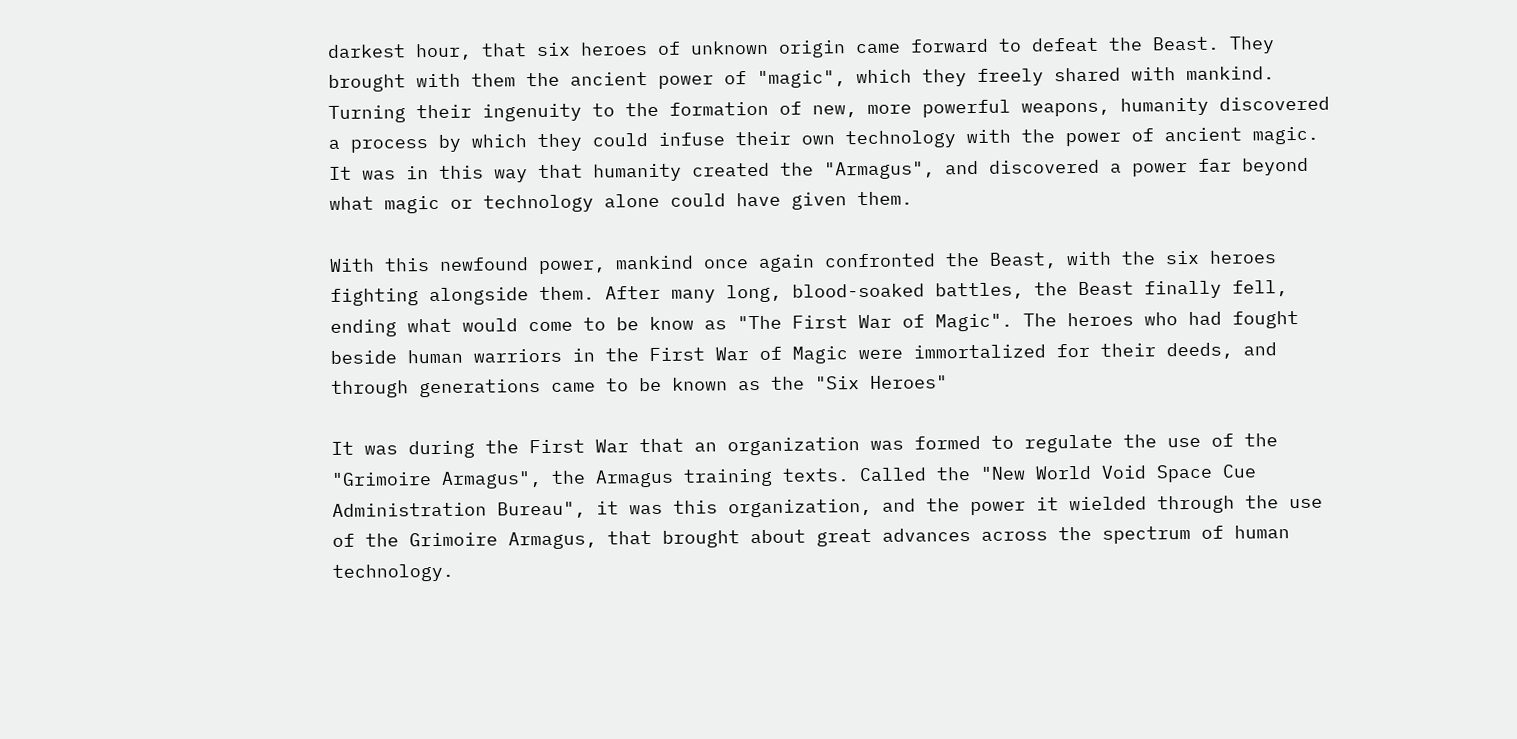darkest hour, that six heroes of unknown origin came forward to defeat the Beast. They brought with them the ancient power of "magic", which they freely shared with mankind. Turning their ingenuity to the formation of new, more powerful weapons, humanity discovered a process by which they could infuse their own technology with the power of ancient magic. It was in this way that humanity created the "Armagus", and discovered a power far beyond what magic or technology alone could have given them.

With this newfound power, mankind once again confronted the Beast, with the six heroes fighting alongside them. After many long, blood-soaked battles, the Beast finally fell, ending what would come to be know as "The First War of Magic". The heroes who had fought beside human warriors in the First War of Magic were immortalized for their deeds, and through generations came to be known as the "Six Heroes"

It was during the First War that an organization was formed to regulate the use of the "Grimoire Armagus", the Armagus training texts. Called the "New World Void Space Cue Administration Bureau", it was this organization, and the power it wielded through the use of the Grimoire Armagus, that brought about great advances across the spectrum of human technology.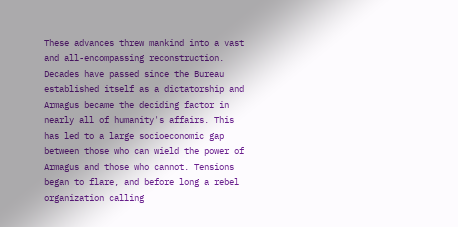These advances threw mankind into a vast and all-encompassing reconstruction.
Decades have passed since the Bureau established itself as a dictatorship and Armagus became the deciding factor in nearly all of humanity's affairs. This has led to a large socioeconomic gap between those who can wield the power of Armagus and those who cannot. Tensions began to flare, and before long a rebel organization calling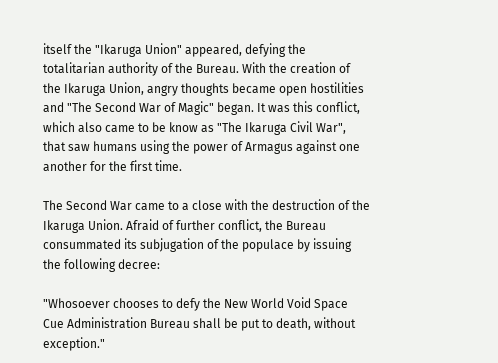itself the "Ikaruga Union" appeared, defying the totalitarian authority of the Bureau. With the creation of the Ikaruga Union, angry thoughts became open hostilities and "The Second War of Magic" began. It was this conflict, which also came to be know as "The Ikaruga Civil War", that saw humans using the power of Armagus against one another for the first time.

The Second War came to a close with the destruction of the Ikaruga Union. Afraid of further conflict, the Bureau consummated its subjugation of the populace by issuing the following decree:

"Whosoever chooses to defy the New World Void Space Cue Administration Bureau shall be put to death, without exception."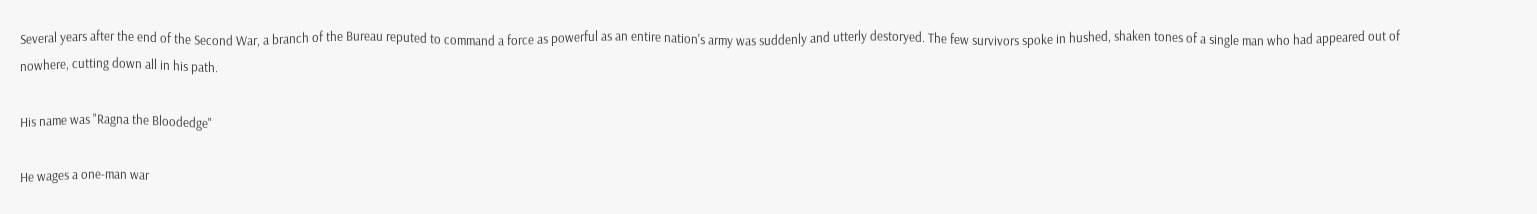Several years after the end of the Second War, a branch of the Bureau reputed to command a force as powerful as an entire nation's army was suddenly and utterly destoryed. The few survivors spoke in hushed, shaken tones of a single man who had appeared out of nowhere, cutting down all in his path.

His name was "Ragna the Bloodedge"

He wages a one-man war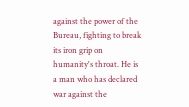against the power of the Bureau, fighting to break its iron grip on humanity's throat. He is a man who has declared war against the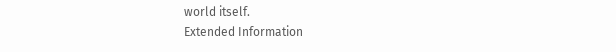world itself.
Extended Information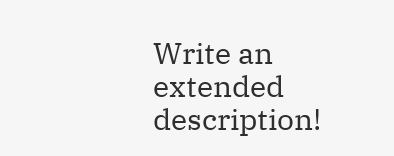Write an extended description!